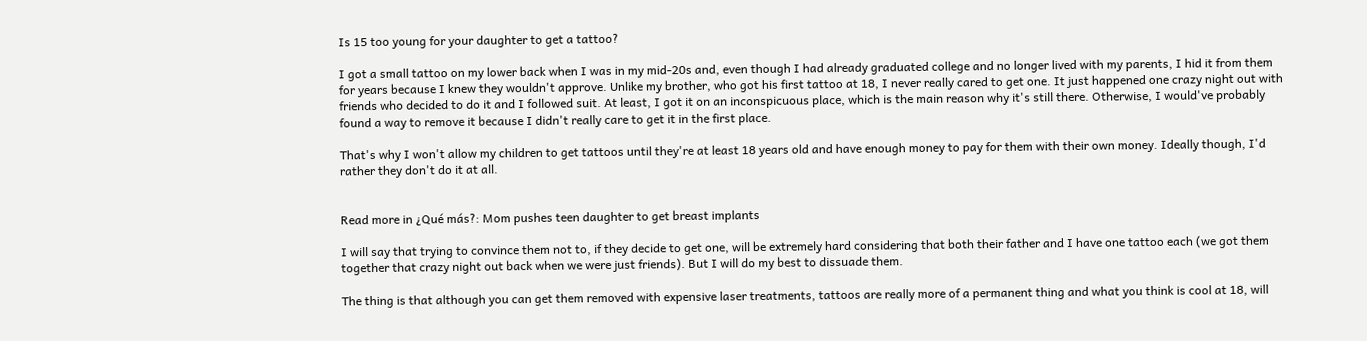Is 15 too young for your daughter to get a tattoo?

I got a small tattoo on my lower back when I was in my mid-20s and, even though I had already graduated college and no longer lived with my parents, I hid it from them for years because I knew they wouldn't approve. Unlike my brother, who got his first tattoo at 18, I never really cared to get one. It just happened one crazy night out with friends who decided to do it and I followed suit. At least, I got it on an inconspicuous place, which is the main reason why it's still there. Otherwise, I would've probably found a way to remove it because I didn't really care to get it in the first place.

That's why I won't allow my children to get tattoos until they're at least 18 years old and have enough money to pay for them with their own money. Ideally though, I'd rather they don't do it at all.


Read more in ¿Qué más?: Mom pushes teen daughter to get breast implants

I will say that trying to convince them not to, if they decide to get one, will be extremely hard considering that both their father and I have one tattoo each (we got them together that crazy night out back when we were just friends). But I will do my best to dissuade them.

The thing is that although you can get them removed with expensive laser treatments, tattoos are really more of a permanent thing and what you think is cool at 18, will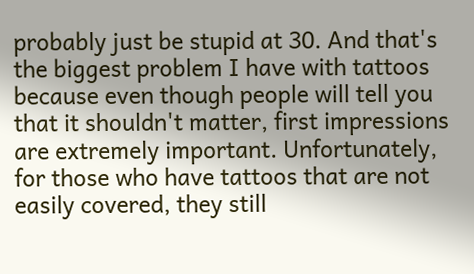probably just be stupid at 30. And that's the biggest problem I have with tattoos because even though people will tell you that it shouldn't matter, first impressions are extremely important. Unfortunately, for those who have tattoos that are not easily covered, they still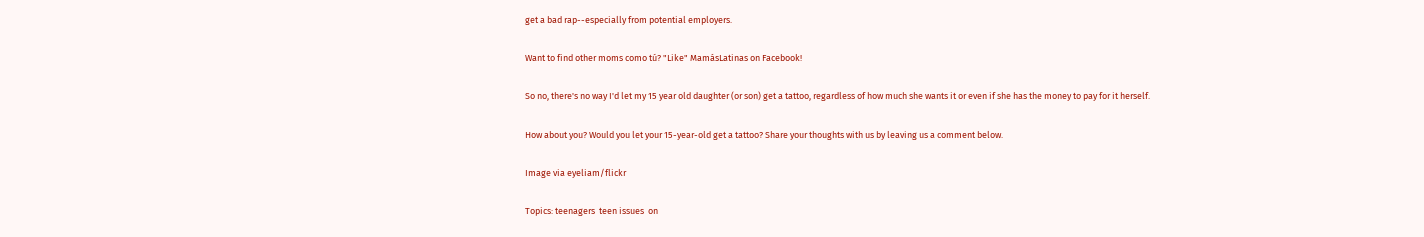get a bad rap--especially from potential employers.

Want to find other moms como tú? "Like" MamásLatinas on Facebook!

So no, there's no way I'd let my 15 year old daughter (or son) get a tattoo, regardless of how much she wants it or even if she has the money to pay for it herself.

How about you? Would you let your 15-year-old get a tattoo? Share your thoughts with us by leaving us a comment below.

Image via eyeliam/flickr

Topics: teenagers  teen issues  on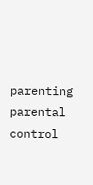parenting  parental control